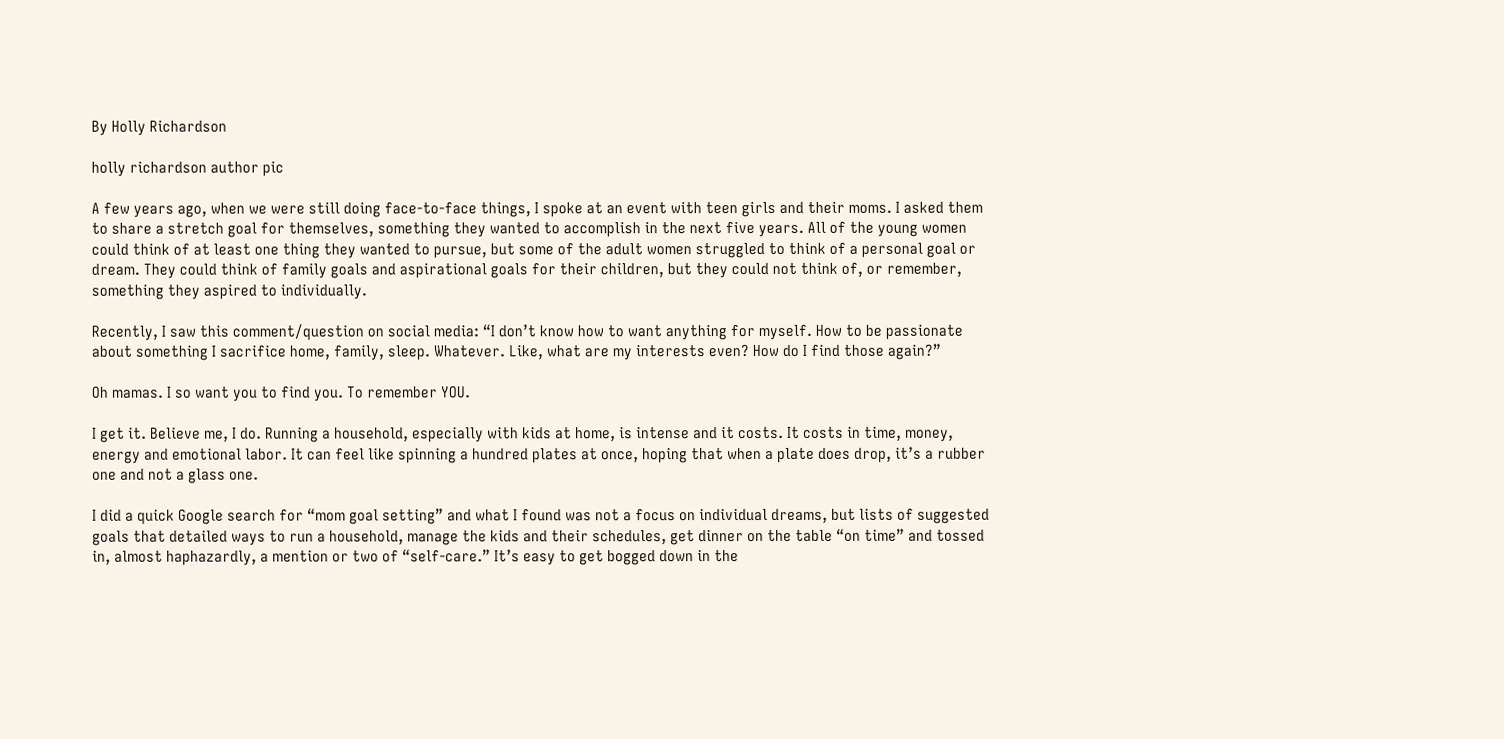By Holly Richardson

holly richardson author pic

A few years ago, when we were still doing face-to-face things, I spoke at an event with teen girls and their moms. I asked them to share a stretch goal for themselves, something they wanted to accomplish in the next five years. All of the young women could think of at least one thing they wanted to pursue, but some of the adult women struggled to think of a personal goal or dream. They could think of family goals and aspirational goals for their children, but they could not think of, or remember, something they aspired to individually.

Recently, I saw this comment/question on social media: “I don’t know how to want anything for myself. How to be passionate about something I sacrifice home, family, sleep. Whatever. Like, what are my interests even? How do I find those again?”

Oh mamas. I so want you to find you. To remember YOU.

I get it. Believe me, I do. Running a household, especially with kids at home, is intense and it costs. It costs in time, money, energy and emotional labor. It can feel like spinning a hundred plates at once, hoping that when a plate does drop, it’s a rubber one and not a glass one.

I did a quick Google search for “mom goal setting” and what I found was not a focus on individual dreams, but lists of suggested goals that detailed ways to run a household, manage the kids and their schedules, get dinner on the table “on time” and tossed in, almost haphazardly, a mention or two of “self-care.” It’s easy to get bogged down in the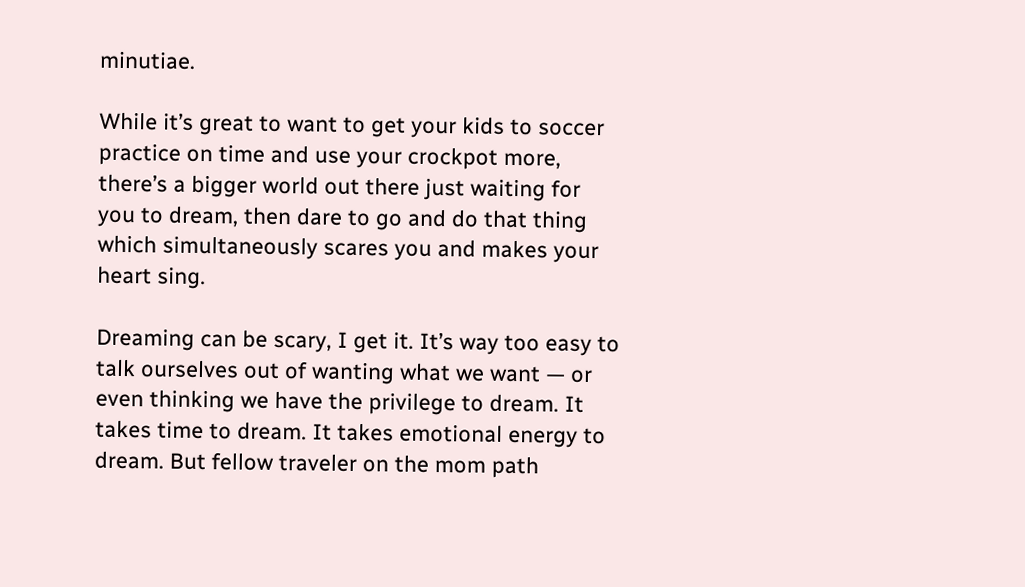minutiae.

While it’s great to want to get your kids to soccer practice on time and use your crockpot more, there’s a bigger world out there just waiting for you to dream, then dare to go and do that thing which simultaneously scares you and makes your heart sing.

Dreaming can be scary, I get it. It’s way too easy to talk ourselves out of wanting what we want — or even thinking we have the privilege to dream. It takes time to dream. It takes emotional energy to dream. But fellow traveler on the mom path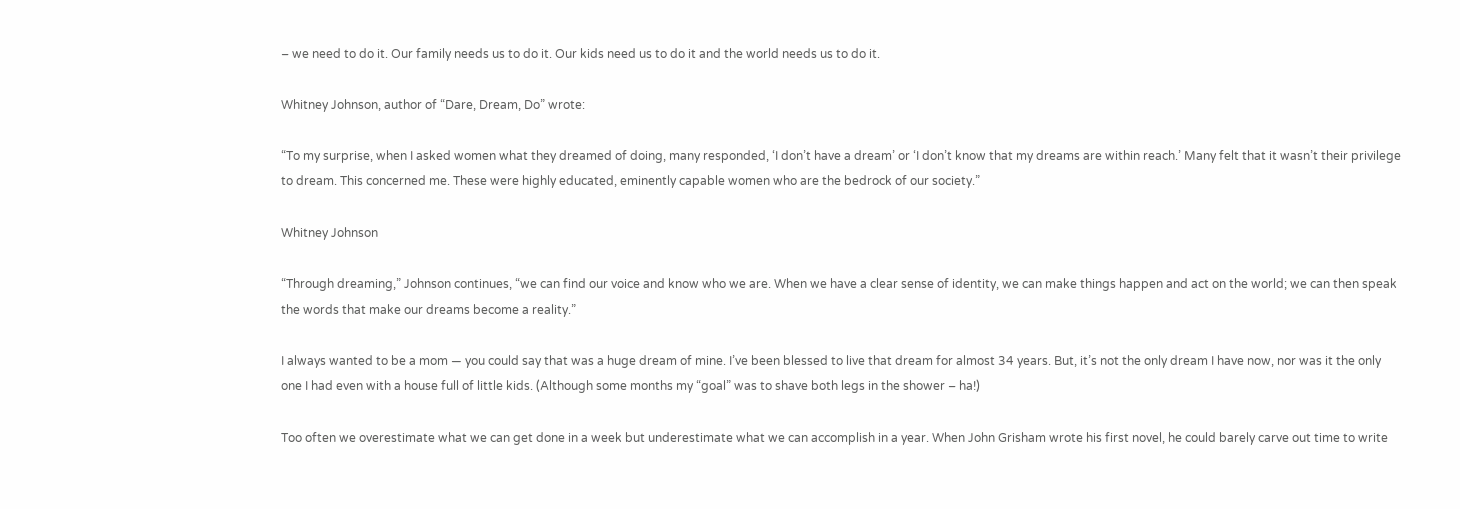– we need to do it. Our family needs us to do it. Our kids need us to do it and the world needs us to do it.

Whitney Johnson, author of “Dare, Dream, Do” wrote:

“To my surprise, when I asked women what they dreamed of doing, many responded, ‘I don’t have a dream’ or ‘I don’t know that my dreams are within reach.’ Many felt that it wasn’t their privilege to dream. This concerned me. These were highly educated, eminently capable women who are the bedrock of our society.”

Whitney Johnson

“Through dreaming,” Johnson continues, “we can find our voice and know who we are. When we have a clear sense of identity, we can make things happen and act on the world; we can then speak the words that make our dreams become a reality.”

I always wanted to be a mom — you could say that was a huge dream of mine. I’ve been blessed to live that dream for almost 34 years. But, it’s not the only dream I have now, nor was it the only one I had even with a house full of little kids. (Although some months my “goal” was to shave both legs in the shower – ha!)

Too often we overestimate what we can get done in a week but underestimate what we can accomplish in a year. When John Grisham wrote his first novel, he could barely carve out time to write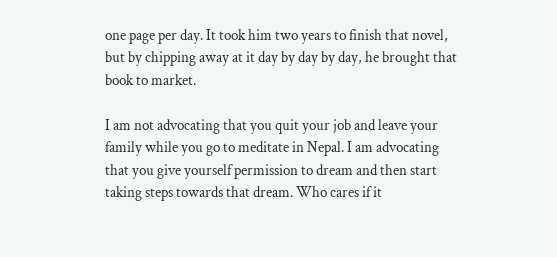one page per day. It took him two years to finish that novel, but by chipping away at it day by day by day, he brought that book to market.

I am not advocating that you quit your job and leave your family while you go to meditate in Nepal. I am advocating that you give yourself permission to dream and then start taking steps towards that dream. Who cares if it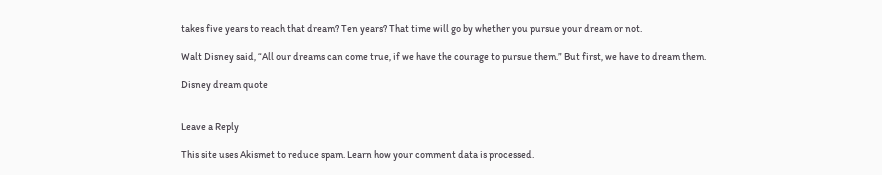takes five years to reach that dream? Ten years? That time will go by whether you pursue your dream or not.

Walt Disney said, “All our dreams can come true, if we have the courage to pursue them.” But first, we have to dream them.

Disney dream quote


Leave a Reply

This site uses Akismet to reduce spam. Learn how your comment data is processed.